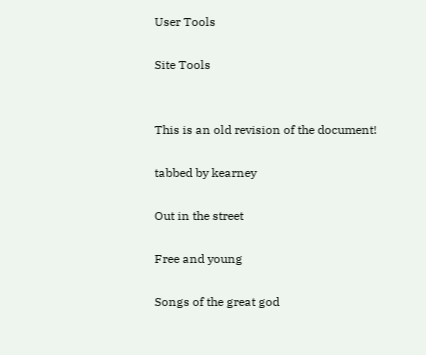User Tools

Site Tools


This is an old revision of the document!

tabbed by kearney

Out in the street

Free and young

Songs of the great god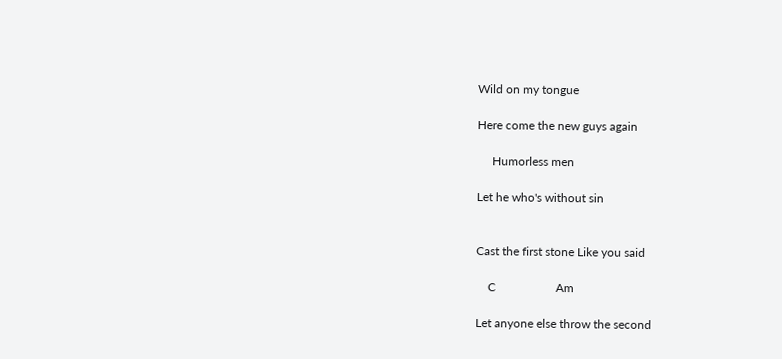Wild on my tongue

Here come the new guys again

     Humorless men

Let he who's without sin


Cast the first stone Like you said

    C                    Am

Let anyone else throw the second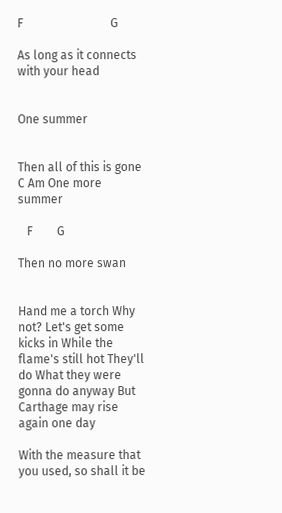F                             G

As long as it connects with your head


One summer


Then all of this is gone C Am One more summer

   F        G

Then no more swan


Hand me a torch Why not? Let's get some kicks in While the flame's still hot They'll do What they were gonna do anyway But Carthage may rise again one day

With the measure that you used, so shall it be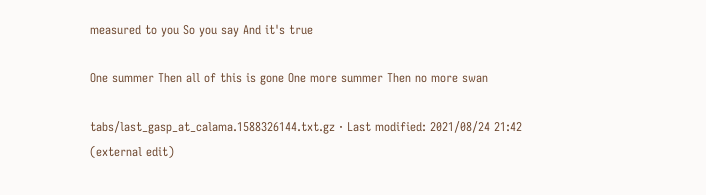measured to you So you say And it's true

One summer Then all of this is gone One more summer Then no more swan

tabs/last_gasp_at_calama.1588326144.txt.gz · Last modified: 2021/08/24 21:42 (external edit)